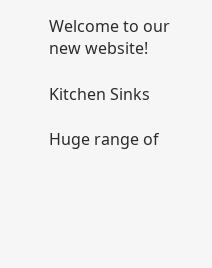Welcome to our new website!

Kitchen Sinks

Huge range of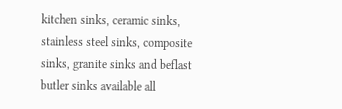kitchen sinks, ceramic sinks, stainless steel sinks, composite sinks, granite sinks and beflast butler sinks available all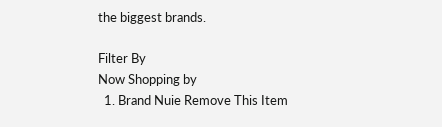the biggest brands.

Filter By
Now Shopping by
  1. Brand Nuie Remove This Item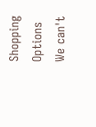Shopping Options
We can't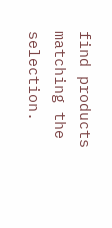find products matching the selection.